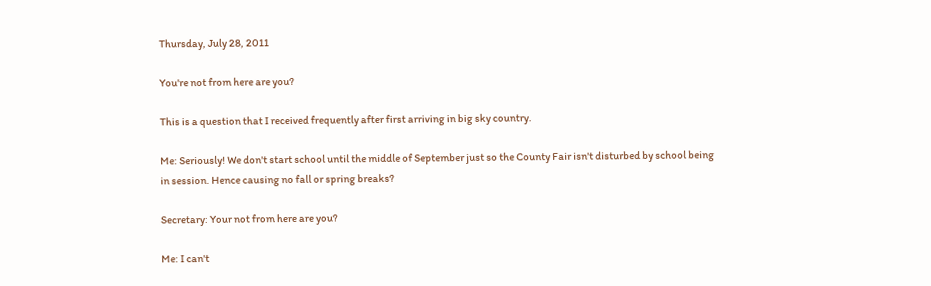Thursday, July 28, 2011

You're not from here are you?

This is a question that I received frequently after first arriving in big sky country.

Me: Seriously! We don't start school until the middle of September just so the County Fair isn't disturbed by school being in session. Hence causing no fall or spring breaks?

Secretary: Your not from here are you?

Me: I can't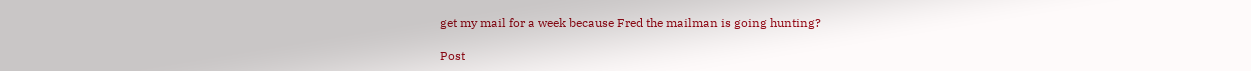get my mail for a week because Fred the mailman is going hunting?

Post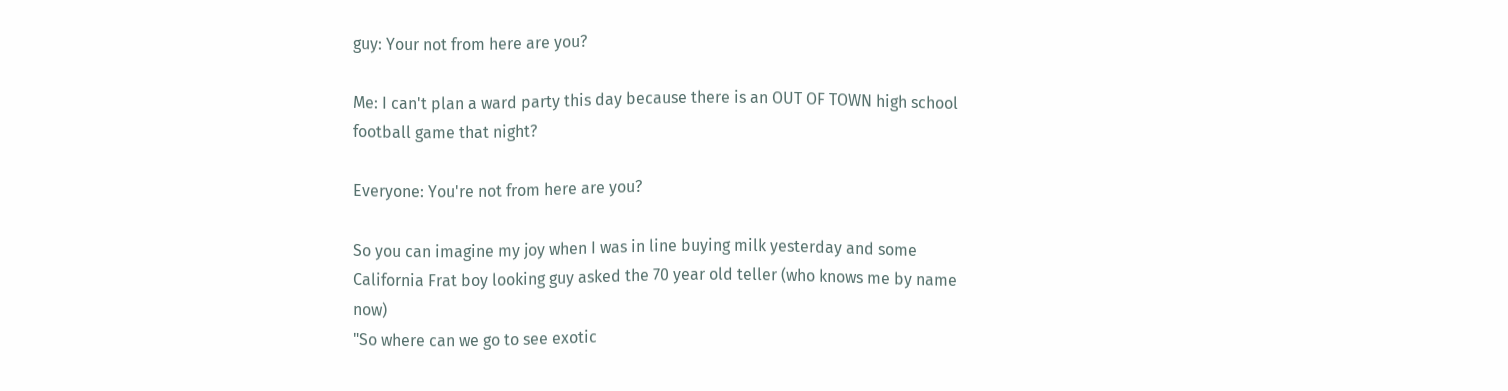guy: Your not from here are you?

Me: I can't plan a ward party this day because there is an OUT OF TOWN high school football game that night?

Everyone: You're not from here are you?

So you can imagine my joy when I was in line buying milk yesterday and some California Frat boy looking guy asked the 70 year old teller (who knows me by name now)
"So where can we go to see exotic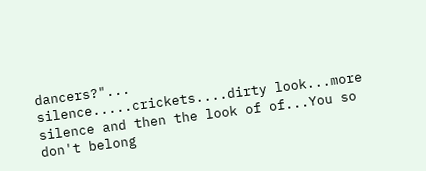dancers?"... silence.....crickets....dirty look...more silence and then the look of of...You so don't belong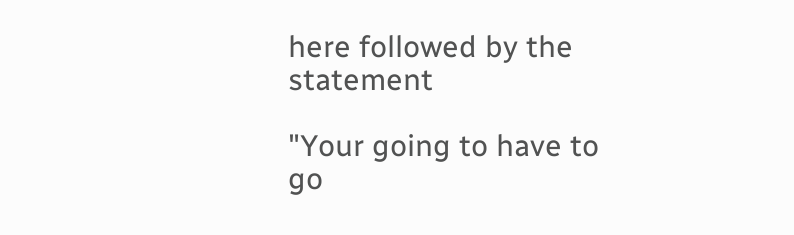here followed by the statement

"Your going to have to go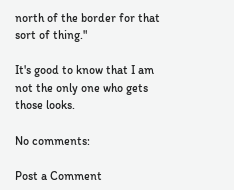north of the border for that sort of thing."

It's good to know that I am not the only one who gets those looks.

No comments:

Post a Comment